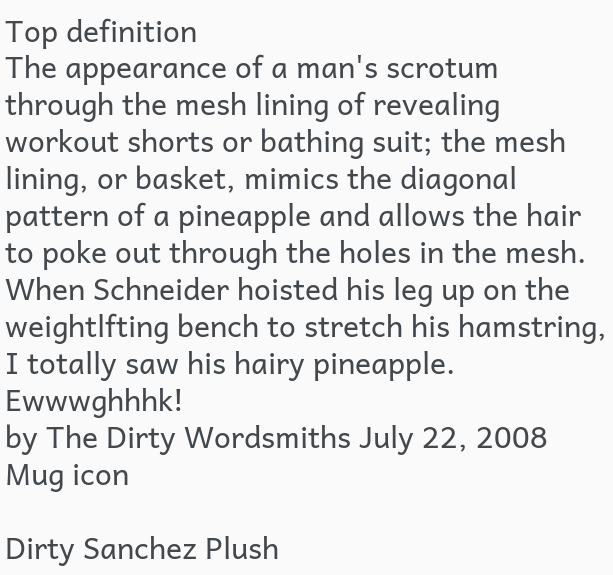Top definition
The appearance of a man's scrotum through the mesh lining of revealing workout shorts or bathing suit; the mesh lining, or basket, mimics the diagonal pattern of a pineapple and allows the hair to poke out through the holes in the mesh.
When Schneider hoisted his leg up on the weightlfting bench to stretch his hamstring, I totally saw his hairy pineapple. Ewwwghhhk!
by The Dirty Wordsmiths July 22, 2008
Mug icon

Dirty Sanchez Plush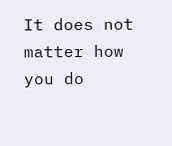It does not matter how you do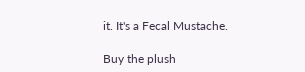it. It's a Fecal Mustache.

Buy the plush